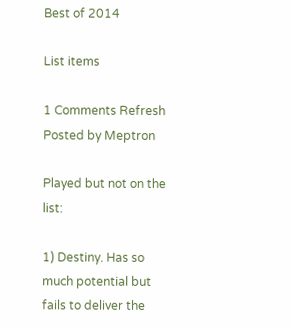Best of 2014

List items

1 Comments Refresh
Posted by Meptron

Played but not on the list:

1) Destiny. Has so much potential but fails to deliver the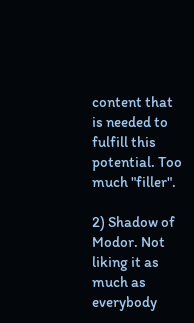content that is needed to fulfill this potential. Too much "filler".

2) Shadow of Modor. Not liking it as much as everybody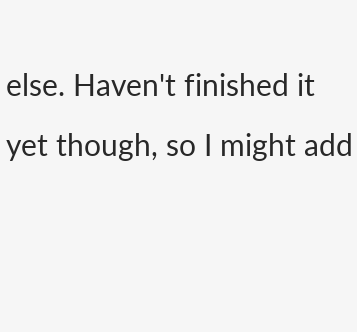else. Haven't finished it yet though, so I might add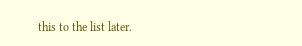this to the list later.